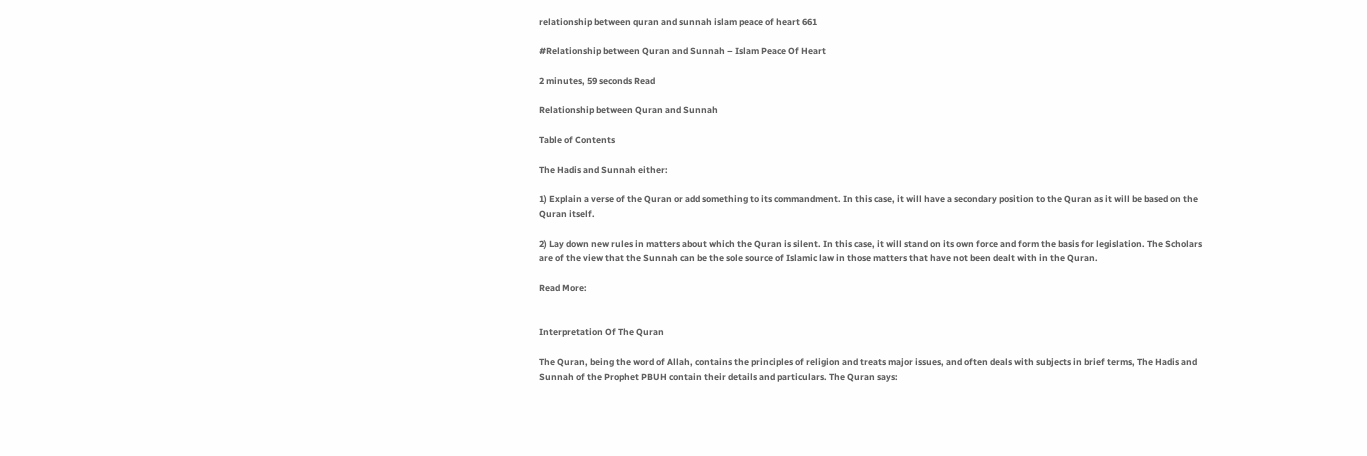relationship between quran and sunnah islam peace of heart 661

#Relationship between Quran and Sunnah – Islam Peace Of Heart

2 minutes, 59 seconds Read

Relationship between Quran and Sunnah

Table of Contents

The Hadis and Sunnah either:

1) Explain a verse of the Quran or add something to its commandment. In this case, it will have a secondary position to the Quran as it will be based on the Quran itself.

2) Lay down new rules in matters about which the Quran is silent. In this case, it will stand on its own force and form the basis for legislation. The Scholars are of the view that the Sunnah can be the sole source of Islamic law in those matters that have not been dealt with in the Quran.

Read More:


Interpretation Of The Quran

The Quran, being the word of Allah, contains the principles of religion and treats major issues, and often deals with subjects in brief terms, The Hadis and Sunnah of the Prophet PBUH contain their details and particulars. The Quran says: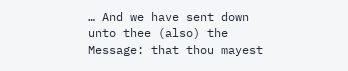… And we have sent down unto thee (also) the Message: that thou mayest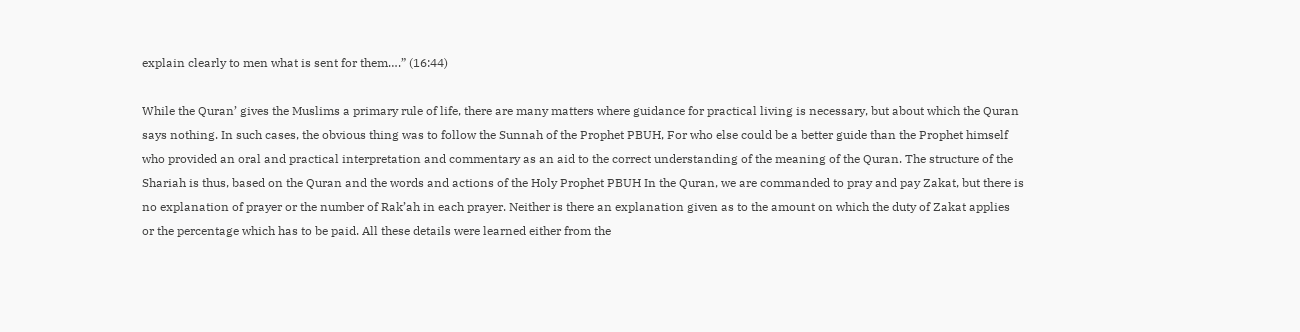explain clearly to men what is sent for them….” (16:44)

While the Quran’ gives the Muslims a primary rule of life, there are many matters where guidance for practical living is necessary, but about which the Quran says nothing. In such cases, the obvious thing was to follow the Sunnah of the Prophet PBUH, For who else could be a better guide than the Prophet himself who provided an oral and practical interpretation and commentary as an aid to the correct understanding of the meaning of the Quran. The structure of the Shariah is thus, based on the Quran and the words and actions of the Holy Prophet PBUH In the Quran, we are commanded to pray and pay Zakat, but there is no explanation of prayer or the number of Rak’ah in each prayer. Neither is there an explanation given as to the amount on which the duty of Zakat applies or the percentage which has to be paid. All these details were learned either from the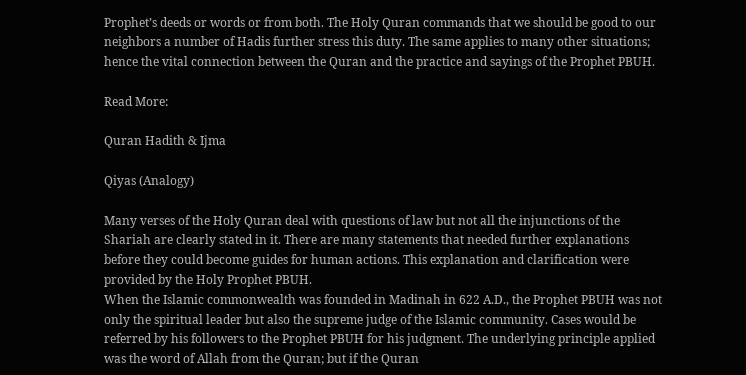Prophet’s deeds or words or from both. The Holy Quran commands that we should be good to our neighbors a number of Hadis further stress this duty. The same applies to many other situations; hence the vital connection between the Quran and the practice and sayings of the Prophet PBUH.

Read More:

Quran Hadith & Ijma

Qiyas (Analogy)

Many verses of the Holy Quran deal with questions of law but not all the injunctions of the Shariah are clearly stated in it. There are many statements that needed further explanations before they could become guides for human actions. This explanation and clarification were provided by the Holy Prophet PBUH.
When the Islamic commonwealth was founded in Madinah in 622 A.D., the Prophet PBUH was not only the spiritual leader but also the supreme judge of the Islamic community. Cases would be referred by his followers to the Prophet PBUH for his judgment. The underlying principle applied was the word of Allah from the Quran; but if the Quran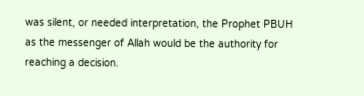was silent, or needed interpretation, the Prophet PBUH as the messenger of Allah would be the authority for reaching a decision.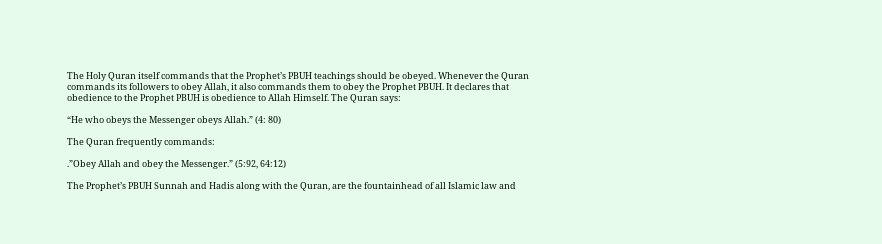The Holy Quran itself commands that the Prophet’s PBUH teachings should be obeyed. Whenever the Quran commands its followers to obey Allah, it also commands them to obey the Prophet PBUH. It declares that obedience to the Prophet PBUH is obedience to Allah Himself. The Quran says:

“He who obeys the Messenger obeys Allah.” (4: 80)

The Quran frequently commands:

.”Obey Allah and obey the Messenger.” (5:92, 64:12)

The Prophet’s PBUH Sunnah and Hadis along with the Quran, are the fountainhead of all Islamic law and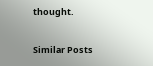thought.

Similar Posts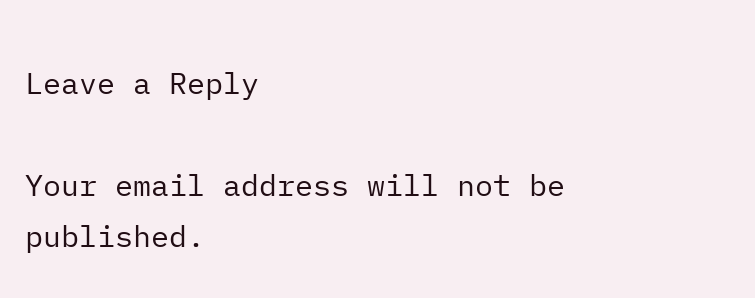Leave a Reply

Your email address will not be published.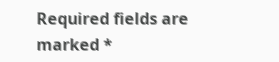Required fields are marked *